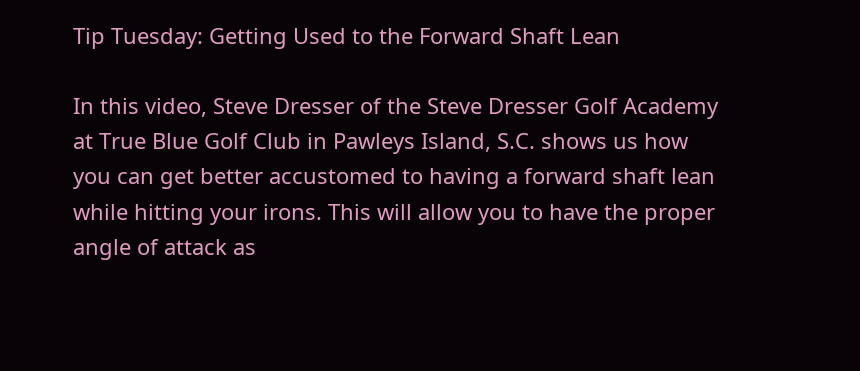Tip Tuesday: Getting Used to the Forward Shaft Lean

In this video, Steve Dresser of the Steve Dresser Golf Academy at True Blue Golf Club in Pawleys Island, S.C. shows us how you can get better accustomed to having a forward shaft lean while hitting your irons. This will allow you to have the proper angle of attack as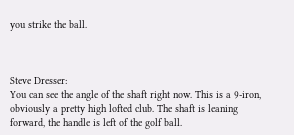you strike the ball.



Steve Dresser:
You can see the angle of the shaft right now. This is a 9-iron, obviously a pretty high lofted club. The shaft is leaning forward, the handle is left of the golf ball.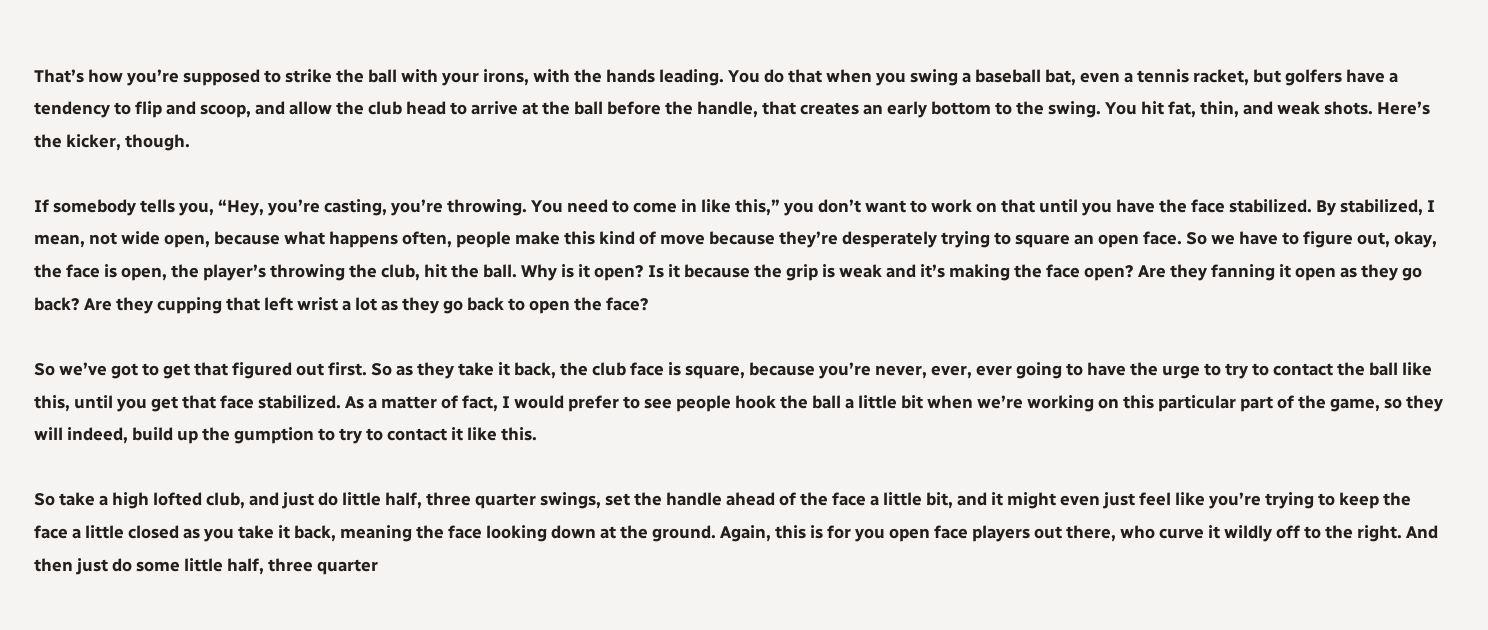That’s how you’re supposed to strike the ball with your irons, with the hands leading. You do that when you swing a baseball bat, even a tennis racket, but golfers have a tendency to flip and scoop, and allow the club head to arrive at the ball before the handle, that creates an early bottom to the swing. You hit fat, thin, and weak shots. Here’s the kicker, though.

If somebody tells you, “Hey, you’re casting, you’re throwing. You need to come in like this,” you don’t want to work on that until you have the face stabilized. By stabilized, I mean, not wide open, because what happens often, people make this kind of move because they’re desperately trying to square an open face. So we have to figure out, okay, the face is open, the player’s throwing the club, hit the ball. Why is it open? Is it because the grip is weak and it’s making the face open? Are they fanning it open as they go back? Are they cupping that left wrist a lot as they go back to open the face?

So we’ve got to get that figured out first. So as they take it back, the club face is square, because you’re never, ever, ever going to have the urge to try to contact the ball like this, until you get that face stabilized. As a matter of fact, I would prefer to see people hook the ball a little bit when we’re working on this particular part of the game, so they will indeed, build up the gumption to try to contact it like this.

So take a high lofted club, and just do little half, three quarter swings, set the handle ahead of the face a little bit, and it might even just feel like you’re trying to keep the face a little closed as you take it back, meaning the face looking down at the ground. Again, this is for you open face players out there, who curve it wildly off to the right. And then just do some little half, three quarter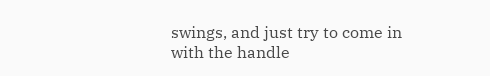swings, and just try to come in with the handle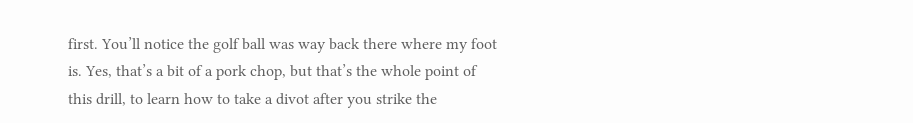first. You’ll notice the golf ball was way back there where my foot is. Yes, that’s a bit of a pork chop, but that’s the whole point of this drill, to learn how to take a divot after you strike the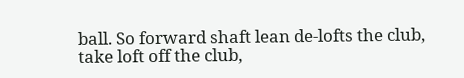ball. So forward shaft lean de-lofts the club, take loft off the club,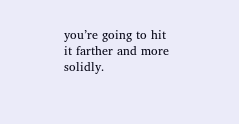you’re going to hit it farther and more solidly.